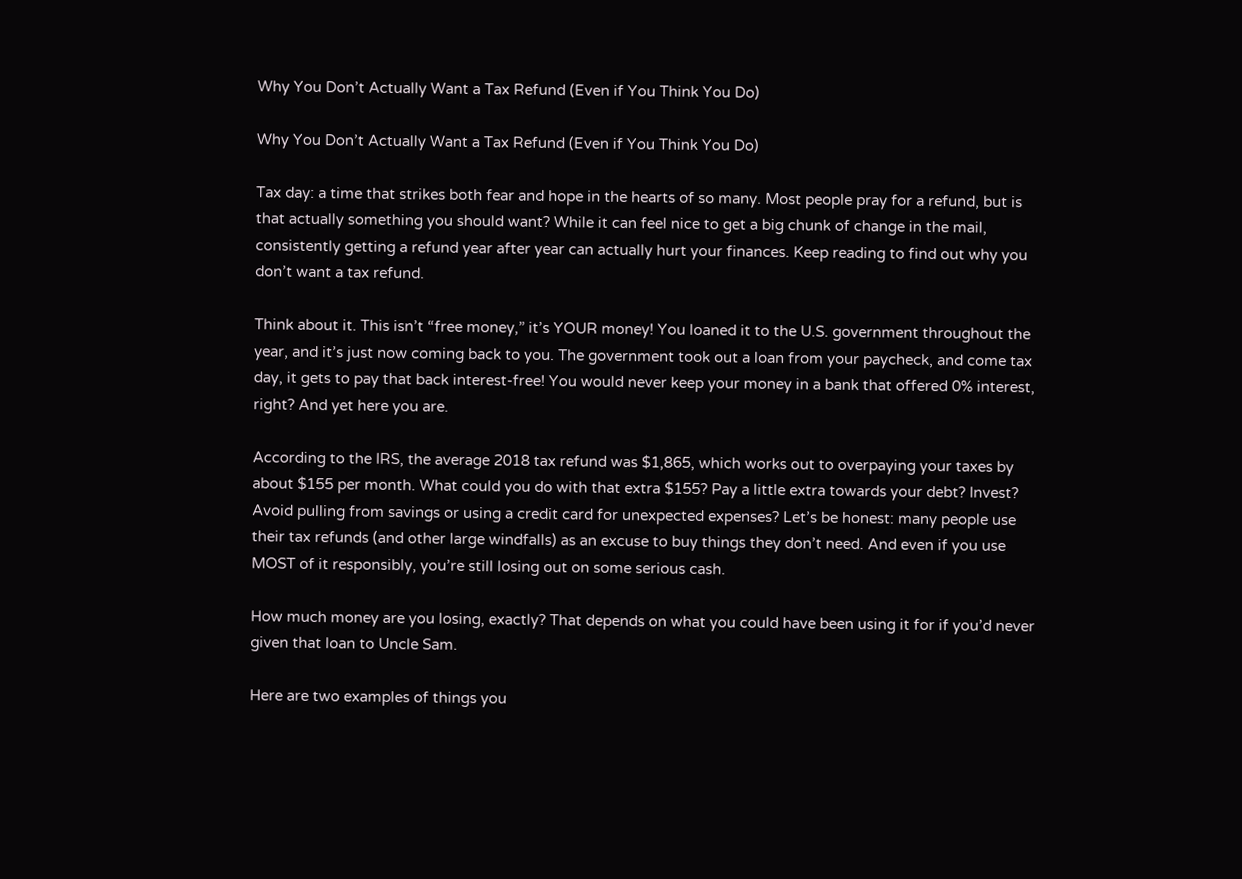Why You Don’t Actually Want a Tax Refund (Even if You Think You Do)

Why You Don’t Actually Want a Tax Refund (Even if You Think You Do)

Tax day: a time that strikes both fear and hope in the hearts of so many. Most people pray for a refund, but is that actually something you should want? While it can feel nice to get a big chunk of change in the mail, consistently getting a refund year after year can actually hurt your finances. Keep reading to find out why you don’t want a tax refund.

Think about it. This isn’t “free money,” it’s YOUR money! You loaned it to the U.S. government throughout the year, and it’s just now coming back to you. The government took out a loan from your paycheck, and come tax day, it gets to pay that back interest-free! You would never keep your money in a bank that offered 0% interest, right? And yet here you are.

According to the IRS, the average 2018 tax refund was $1,865, which works out to overpaying your taxes by about $155 per month. What could you do with that extra $155? Pay a little extra towards your debt? Invest? Avoid pulling from savings or using a credit card for unexpected expenses? Let’s be honest: many people use their tax refunds (and other large windfalls) as an excuse to buy things they don’t need. And even if you use MOST of it responsibly, you’re still losing out on some serious cash.

How much money are you losing, exactly? That depends on what you could have been using it for if you’d never given that loan to Uncle Sam.

Here are two examples of things you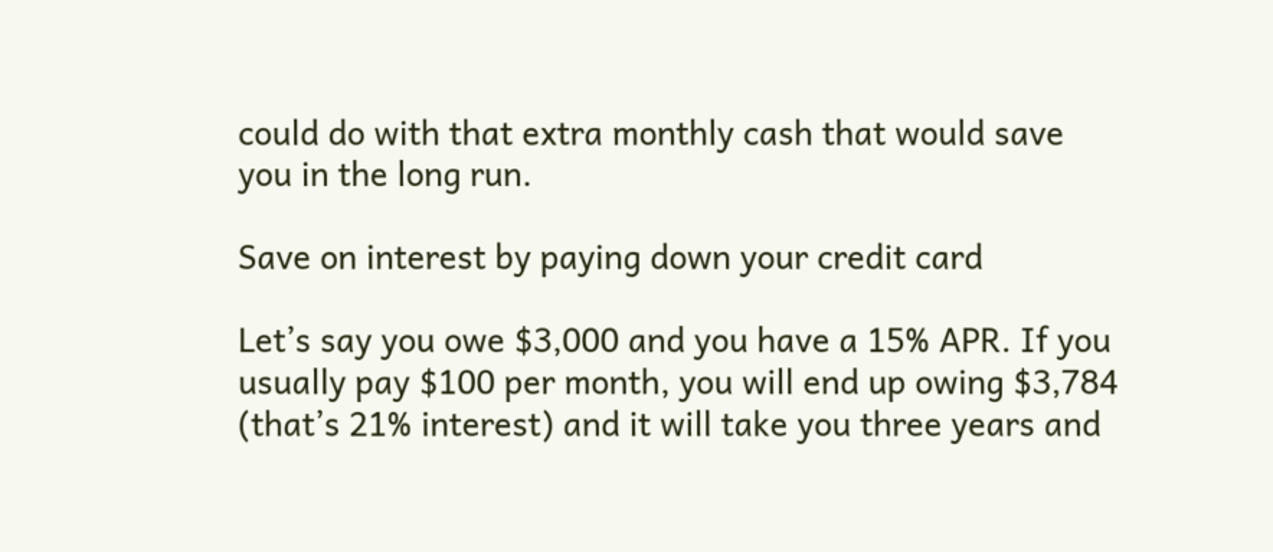could do with that extra monthly cash that would save you in the long run.

Save on interest by paying down your credit card

Let’s say you owe $3,000 and you have a 15% APR. If you usually pay $100 per month, you will end up owing $3,784 (that’s 21% interest) and it will take you three years and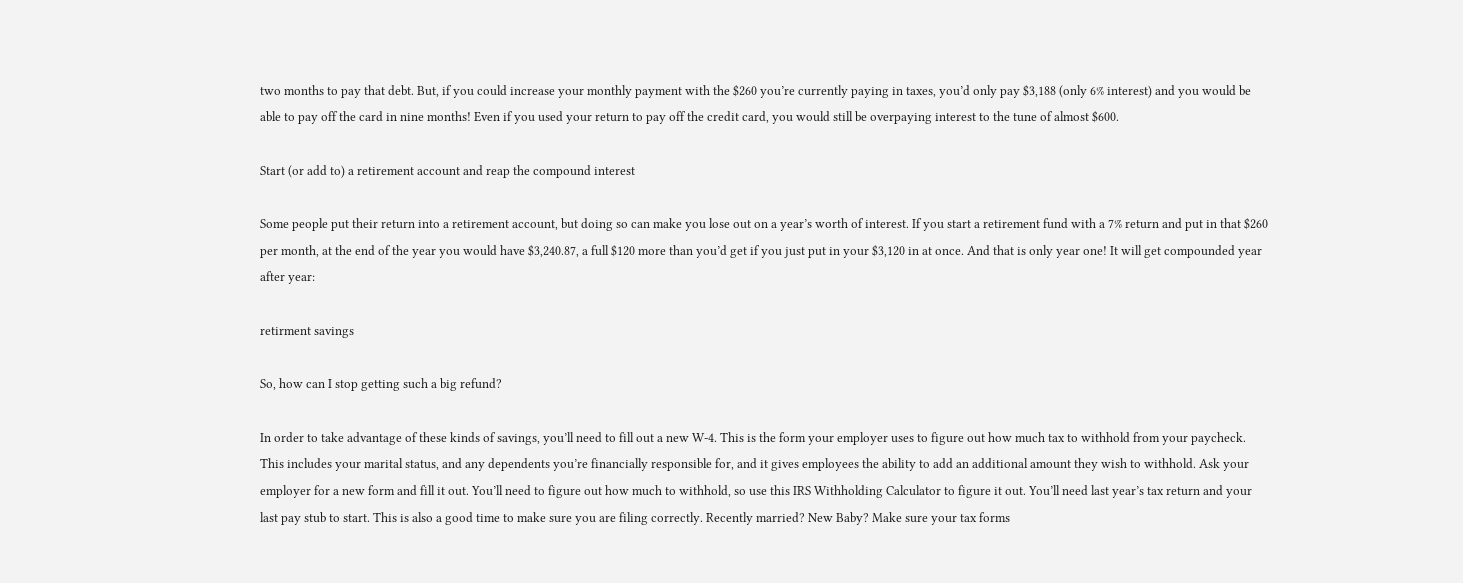two months to pay that debt. But, if you could increase your monthly payment with the $260 you’re currently paying in taxes, you’d only pay $3,188 (only 6% interest) and you would be able to pay off the card in nine months! Even if you used your return to pay off the credit card, you would still be overpaying interest to the tune of almost $600.

Start (or add to) a retirement account and reap the compound interest

Some people put their return into a retirement account, but doing so can make you lose out on a year’s worth of interest. If you start a retirement fund with a 7% return and put in that $260 per month, at the end of the year you would have $3,240.87, a full $120 more than you’d get if you just put in your $3,120 in at once. And that is only year one! It will get compounded year after year:

retirment savings

So, how can I stop getting such a big refund?

In order to take advantage of these kinds of savings, you’ll need to fill out a new W-4. This is the form your employer uses to figure out how much tax to withhold from your paycheck. This includes your marital status, and any dependents you’re financially responsible for, and it gives employees the ability to add an additional amount they wish to withhold. Ask your employer for a new form and fill it out. You’ll need to figure out how much to withhold, so use this IRS Withholding Calculator to figure it out. You’ll need last year’s tax return and your last pay stub to start. This is also a good time to make sure you are filing correctly. Recently married? New Baby? Make sure your tax forms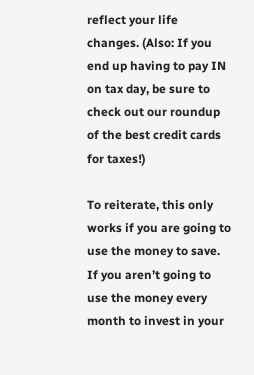reflect your life changes. (Also: If you end up having to pay IN on tax day, be sure to check out our roundup of the best credit cards for taxes!)

To reiterate, this only works if you are going to use the money to save. If you aren’t going to use the money every month to invest in your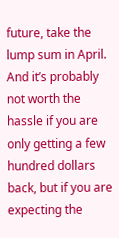future, take the lump sum in April. And it’s probably not worth the hassle if you are only getting a few hundred dollars back, but if you are expecting the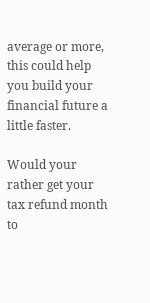average or more, this could help you build your financial future a little faster.

Would your rather get your tax refund month to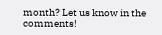month? Let us know in the comments!